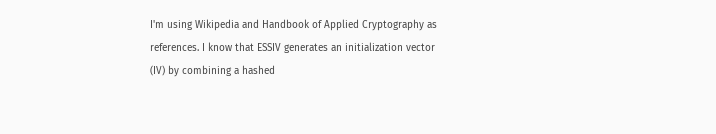I'm using Wikipedia and Handbook of Applied Cryptography as references. I know that ESSIV generates an initialization vector (IV) by combining a hashed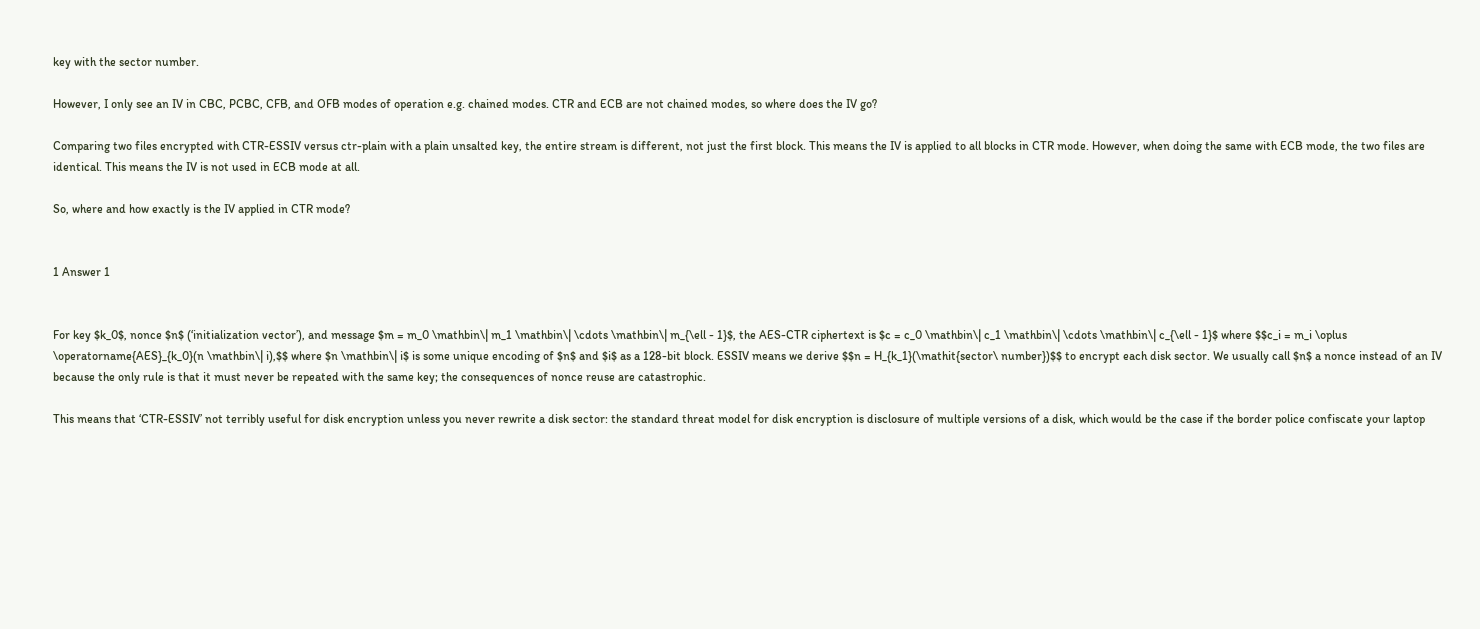key with the sector number.

However, I only see an IV in CBC, PCBC, CFB, and OFB modes of operation e.g. chained modes. CTR and ECB are not chained modes, so where does the IV go?

Comparing two files encrypted with CTR-ESSIV versus ctr-plain with a plain unsalted key, the entire stream is different, not just the first block. This means the IV is applied to all blocks in CTR mode. However, when doing the same with ECB mode, the two files are identical. This means the IV is not used in ECB mode at all.

So, where and how exactly is the IV applied in CTR mode?


1 Answer 1


For key $k_0$, nonce $n$ (‘initialization vector’), and message $m = m_0 \mathbin\| m_1 \mathbin\| \cdots \mathbin\| m_{\ell - 1}$, the AES-CTR ciphertext is $c = c_0 \mathbin\| c_1 \mathbin\| \cdots \mathbin\| c_{\ell - 1}$ where $$c_i = m_i \oplus \operatorname{AES}_{k_0}(n \mathbin\| i),$$ where $n \mathbin\| i$ is some unique encoding of $n$ and $i$ as a 128-bit block. ESSIV means we derive $$n = H_{k_1}(\mathit{sector\ number})$$ to encrypt each disk sector. We usually call $n$ a nonce instead of an IV because the only rule is that it must never be repeated with the same key; the consequences of nonce reuse are catastrophic.

This means that ‘CTR-ESSIV’ not terribly useful for disk encryption unless you never rewrite a disk sector: the standard threat model for disk encryption is disclosure of multiple versions of a disk, which would be the case if the border police confiscate your laptop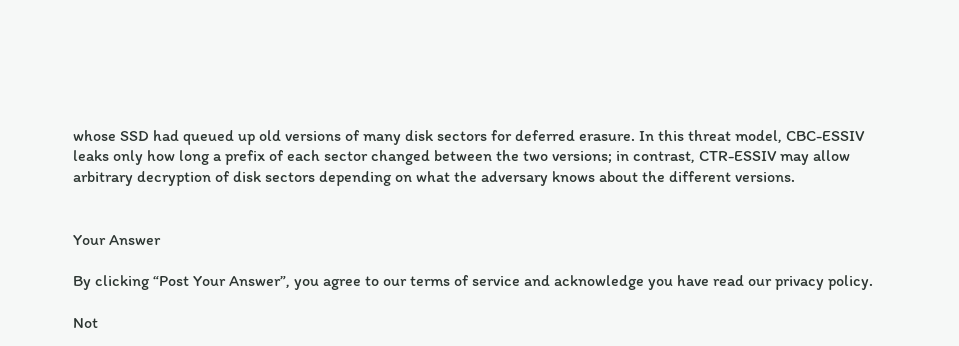whose SSD had queued up old versions of many disk sectors for deferred erasure. In this threat model, CBC-ESSIV leaks only how long a prefix of each sector changed between the two versions; in contrast, CTR-ESSIV may allow arbitrary decryption of disk sectors depending on what the adversary knows about the different versions.


Your Answer

By clicking “Post Your Answer”, you agree to our terms of service and acknowledge you have read our privacy policy.

Not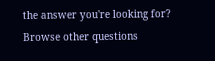the answer you're looking for? Browse other questions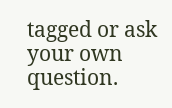tagged or ask your own question.